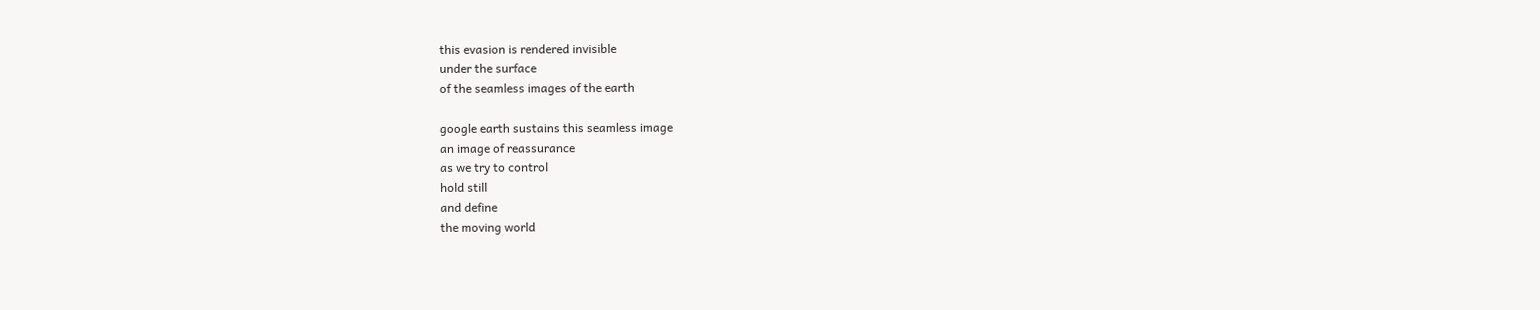this evasion is rendered invisible
under the surface
of the seamless images of the earth

google earth sustains this seamless image
an image of reassurance
as we try to control
hold still
and define
the moving world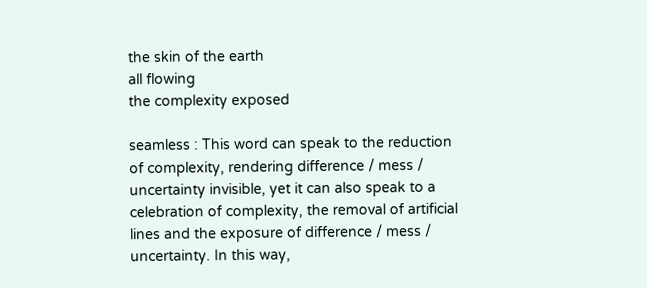the skin of the earth
all flowing
the complexity exposed

seamless : This word can speak to the reduction of complexity, rendering difference / mess / uncertainty invisible, yet it can also speak to a celebration of complexity, the removal of artificial lines and the exposure of difference / mess / uncertainty. In this way,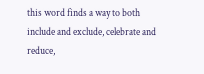this word finds a way to both include and exclude, celebrate and reduce,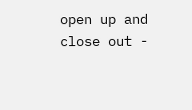open up and close out -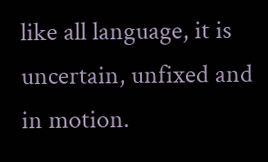like all language, it is uncertain, unfixed and in motion.